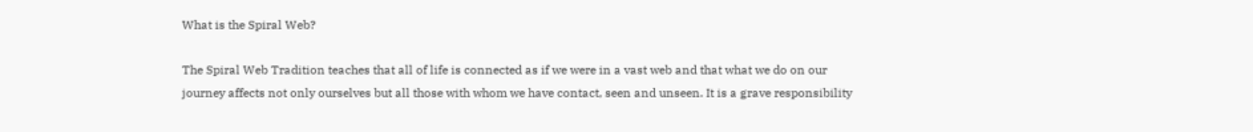What is the Spiral Web?

The Spiral Web Tradition teaches that all of life is connected as if we were in a vast web and that what we do on our journey affects not only ourselves but all those with whom we have contact, seen and unseen. It is a grave responsibility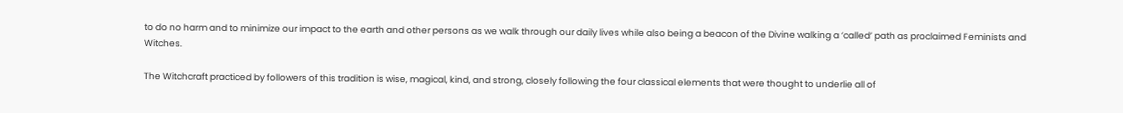to do no harm and to minimize our impact to the earth and other persons as we walk through our daily lives while also being a beacon of the Divine walking a ‘called’ path as proclaimed Feminists and Witches.

The Witchcraft practiced by followers of this tradition is wise, magical, kind, and strong, closely following the four classical elements that were thought to underlie all of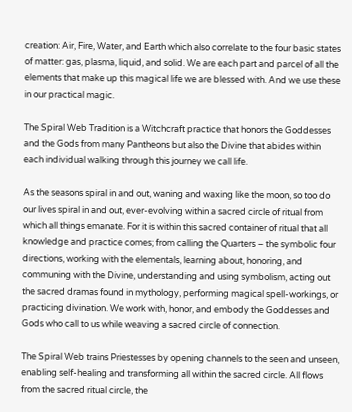creation: Air, Fire, Water, and Earth which also correlate to the four basic states of matter: gas, plasma, liquid, and solid. We are each part and parcel of all the elements that make up this magical life we are blessed with. And we use these in our practical magic.

The Spiral Web Tradition is a Witchcraft practice that honors the Goddesses and the Gods from many Pantheons but also the Divine that abides within each individual walking through this journey we call life.

As the seasons spiral in and out, waning and waxing like the moon, so too do our lives spiral in and out, ever-evolving within a sacred circle of ritual from which all things emanate. For it is within this sacred container of ritual that all knowledge and practice comes; from calling the Quarters – the symbolic four directions, working with the elementals, learning about, honoring, and communing with the Divine, understanding and using symbolism, acting out the sacred dramas found in mythology, performing magical spell-workings, or practicing divination. We work with, honor, and embody the Goddesses and Gods who call to us while weaving a sacred circle of connection.

The Spiral Web trains Priestesses by opening channels to the seen and unseen, enabling self-healing and transforming all within the sacred circle. All flows from the sacred ritual circle, the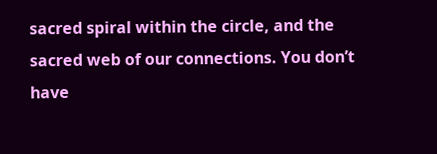sacred spiral within the circle, and the sacred web of our connections. You don’t have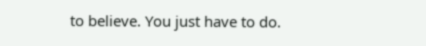to believe. You just have to do.